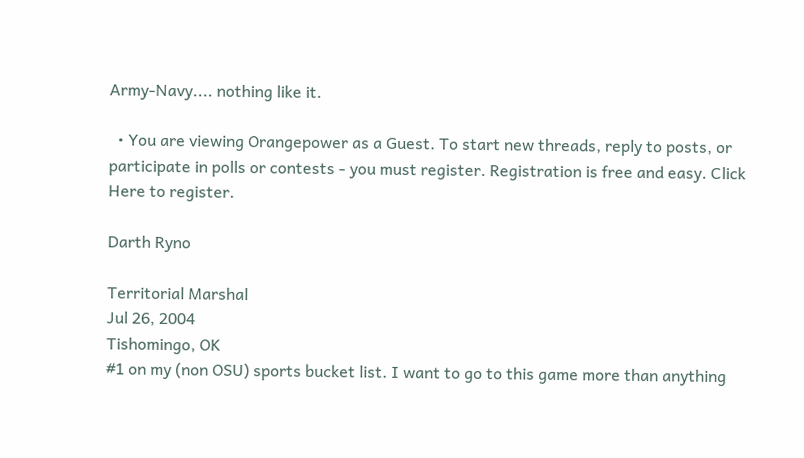Army-Navy.... nothing like it.

  • You are viewing Orangepower as a Guest. To start new threads, reply to posts, or participate in polls or contests - you must register. Registration is free and easy. Click Here to register.

Darth Ryno

Territorial Marshal
Jul 26, 2004
Tishomingo, OK
#1 on my (non OSU) sports bucket list. I want to go to this game more than anything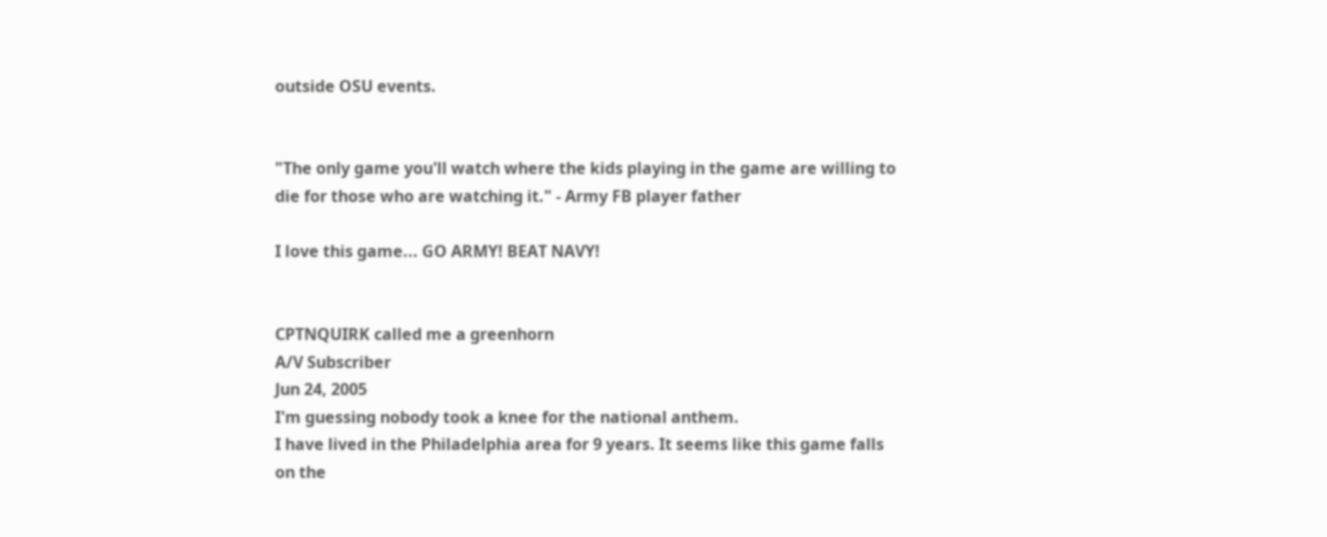outside OSU events.


"The only game you'll watch where the kids playing in the game are willing to die for those who are watching it." - Army FB player father

I love this game... GO ARMY! BEAT NAVY!


CPTNQUIRK called me a greenhorn
A/V Subscriber
Jun 24, 2005
I'm guessing nobody took a knee for the national anthem.
I have lived in the Philadelphia area for 9 years. It seems like this game falls on the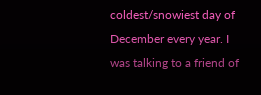coldest/snowiest day of December every year. I was talking to a friend of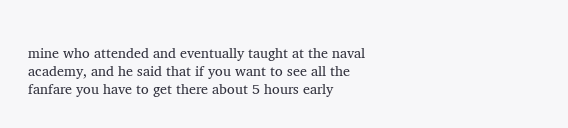mine who attended and eventually taught at the naval academy, and he said that if you want to see all the fanfare you have to get there about 5 hours early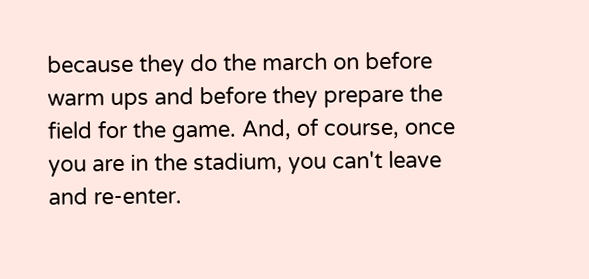because they do the march on before warm ups and before they prepare the field for the game. And, of course, once you are in the stadium, you can't leave and re-enter.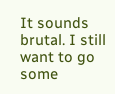It sounds brutal. I still want to go some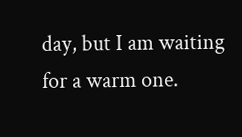day, but I am waiting for a warm one.